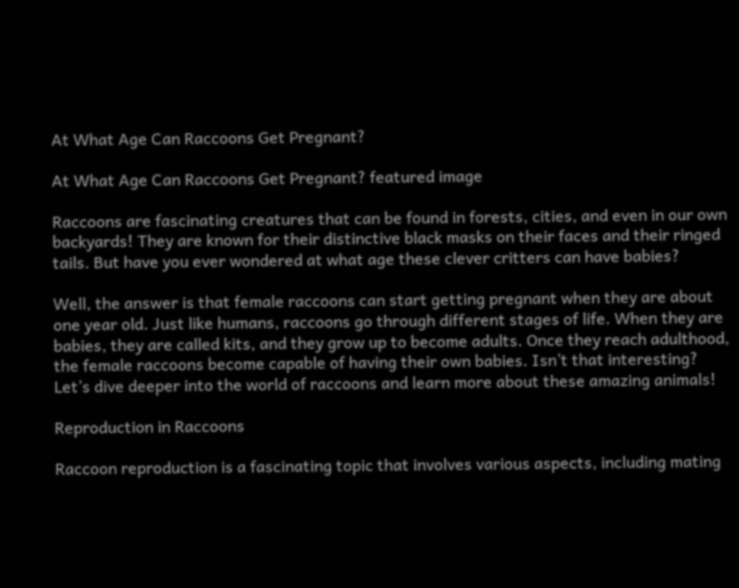At What Age Can Raccoons Get Pregnant?

At What Age Can Raccoons Get Pregnant? featured image

Raccoons are fascinating creatures that can be found in forests, cities, and even in our own backyards! They are known for their distinctive black masks on their faces and their ringed tails. But have you ever wondered at what age these clever critters can have babies?

Well, the answer is that female raccoons can start getting pregnant when they are about one year old. Just like humans, raccoons go through different stages of life. When they are babies, they are called kits, and they grow up to become adults. Once they reach adulthood, the female raccoons become capable of having their own babies. Isn’t that interesting? Let’s dive deeper into the world of raccoons and learn more about these amazing animals!

Reproduction in Raccoons

Raccoon reproduction is a fascinating topic that involves various aspects, including mating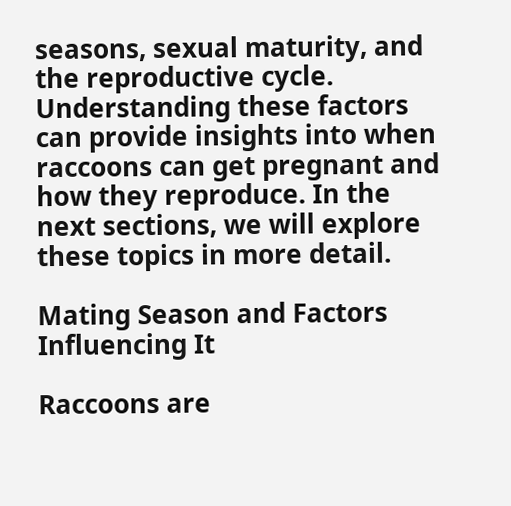seasons, sexual maturity, and the reproductive cycle. Understanding these factors can provide insights into when raccoons can get pregnant and how they reproduce. In the next sections, we will explore these topics in more detail.

Mating Season and Factors Influencing It

Raccoons are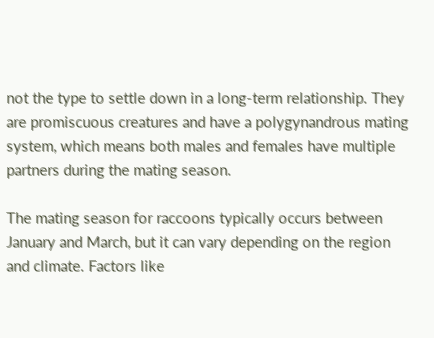not the type to settle down in a long-term relationship. They are promiscuous creatures and have a polygynandrous mating system, which means both males and females have multiple partners during the mating season.

The mating season for raccoons typically occurs between January and March, but it can vary depending on the region and climate. Factors like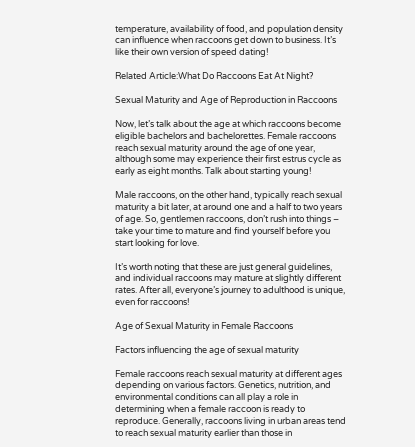temperature, availability of food, and population density can influence when raccoons get down to business. It’s like their own version of speed dating!

Related Article:What Do Raccoons Eat At Night?

Sexual Maturity and Age of Reproduction in Raccoons

Now, let’s talk about the age at which raccoons become eligible bachelors and bachelorettes. Female raccoons reach sexual maturity around the age of one year, although some may experience their first estrus cycle as early as eight months. Talk about starting young!

Male raccoons, on the other hand, typically reach sexual maturity a bit later, at around one and a half to two years of age. So, gentlemen raccoons, don’t rush into things – take your time to mature and find yourself before you start looking for love.

It’s worth noting that these are just general guidelines, and individual raccoons may mature at slightly different rates. After all, everyone’s journey to adulthood is unique, even for raccoons!

Age of Sexual Maturity in Female Raccoons

Factors influencing the age of sexual maturity

Female raccoons reach sexual maturity at different ages depending on various factors. Genetics, nutrition, and environmental conditions can all play a role in determining when a female raccoon is ready to reproduce. Generally, raccoons living in urban areas tend to reach sexual maturity earlier than those in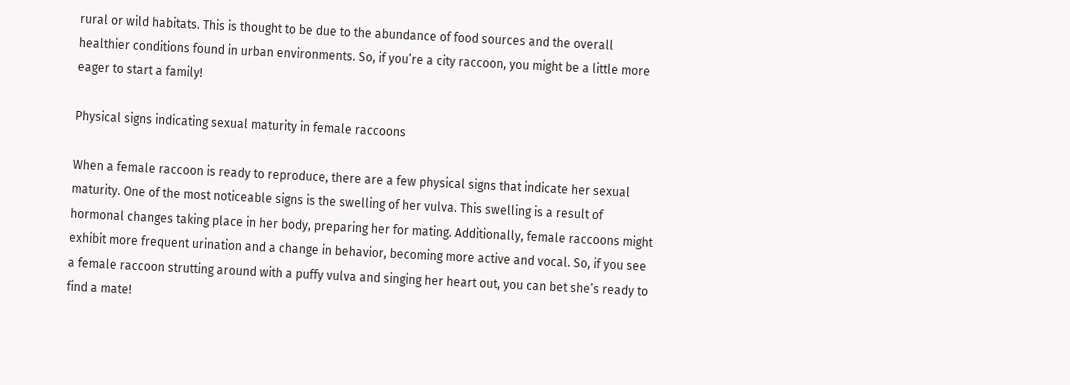rural or wild habitats. This is thought to be due to the abundance of food sources and the overall healthier conditions found in urban environments. So, if you’re a city raccoon, you might be a little more eager to start a family!

Physical signs indicating sexual maturity in female raccoons

When a female raccoon is ready to reproduce, there are a few physical signs that indicate her sexual maturity. One of the most noticeable signs is the swelling of her vulva. This swelling is a result of hormonal changes taking place in her body, preparing her for mating. Additionally, female raccoons might exhibit more frequent urination and a change in behavior, becoming more active and vocal. So, if you see a female raccoon strutting around with a puffy vulva and singing her heart out, you can bet she’s ready to find a mate!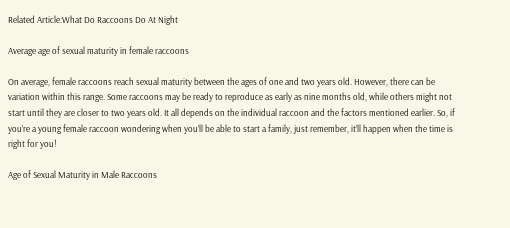Related Article:What Do Raccoons Do At Night

Average age of sexual maturity in female raccoons

On average, female raccoons reach sexual maturity between the ages of one and two years old. However, there can be variation within this range. Some raccoons may be ready to reproduce as early as nine months old, while others might not start until they are closer to two years old. It all depends on the individual raccoon and the factors mentioned earlier. So, if you’re a young female raccoon wondering when you’ll be able to start a family, just remember, it’ll happen when the time is right for you!

Age of Sexual Maturity in Male Raccoons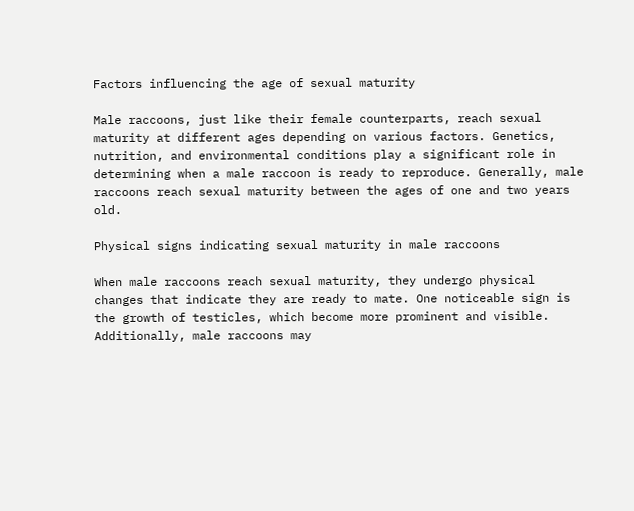Factors influencing the age of sexual maturity

Male raccoons, just like their female counterparts, reach sexual maturity at different ages depending on various factors. Genetics, nutrition, and environmental conditions play a significant role in determining when a male raccoon is ready to reproduce. Generally, male raccoons reach sexual maturity between the ages of one and two years old.

Physical signs indicating sexual maturity in male raccoons

When male raccoons reach sexual maturity, they undergo physical changes that indicate they are ready to mate. One noticeable sign is the growth of testicles, which become more prominent and visible. Additionally, male raccoons may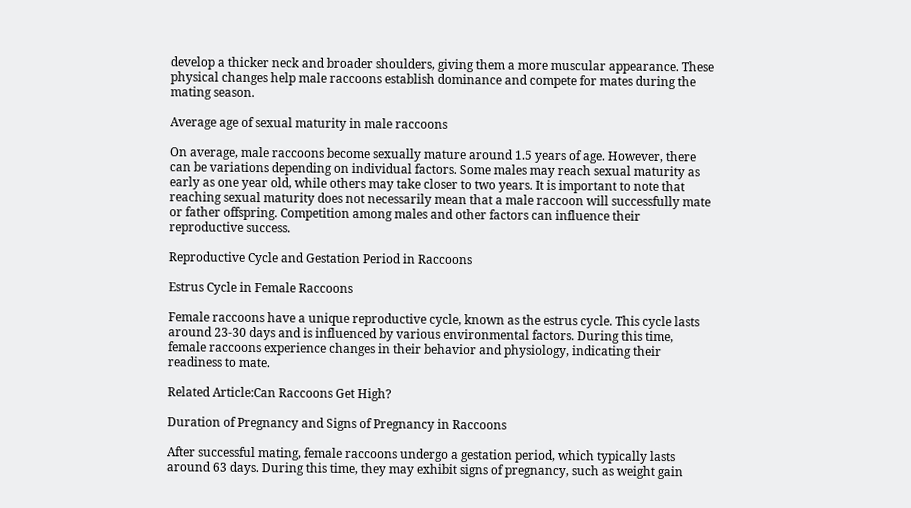develop a thicker neck and broader shoulders, giving them a more muscular appearance. These physical changes help male raccoons establish dominance and compete for mates during the mating season.

Average age of sexual maturity in male raccoons

On average, male raccoons become sexually mature around 1.5 years of age. However, there can be variations depending on individual factors. Some males may reach sexual maturity as early as one year old, while others may take closer to two years. It is important to note that reaching sexual maturity does not necessarily mean that a male raccoon will successfully mate or father offspring. Competition among males and other factors can influence their reproductive success.

Reproductive Cycle and Gestation Period in Raccoons

Estrus Cycle in Female Raccoons

Female raccoons have a unique reproductive cycle, known as the estrus cycle. This cycle lasts around 23-30 days and is influenced by various environmental factors. During this time, female raccoons experience changes in their behavior and physiology, indicating their readiness to mate.

Related Article:Can Raccoons Get High?

Duration of Pregnancy and Signs of Pregnancy in Raccoons

After successful mating, female raccoons undergo a gestation period, which typically lasts around 63 days. During this time, they may exhibit signs of pregnancy, such as weight gain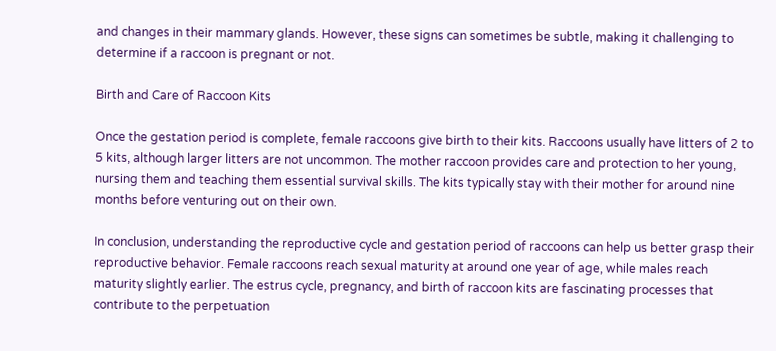and changes in their mammary glands. However, these signs can sometimes be subtle, making it challenging to determine if a raccoon is pregnant or not.

Birth and Care of Raccoon Kits

Once the gestation period is complete, female raccoons give birth to their kits. Raccoons usually have litters of 2 to 5 kits, although larger litters are not uncommon. The mother raccoon provides care and protection to her young, nursing them and teaching them essential survival skills. The kits typically stay with their mother for around nine months before venturing out on their own.

In conclusion, understanding the reproductive cycle and gestation period of raccoons can help us better grasp their reproductive behavior. Female raccoons reach sexual maturity at around one year of age, while males reach maturity slightly earlier. The estrus cycle, pregnancy, and birth of raccoon kits are fascinating processes that contribute to the perpetuation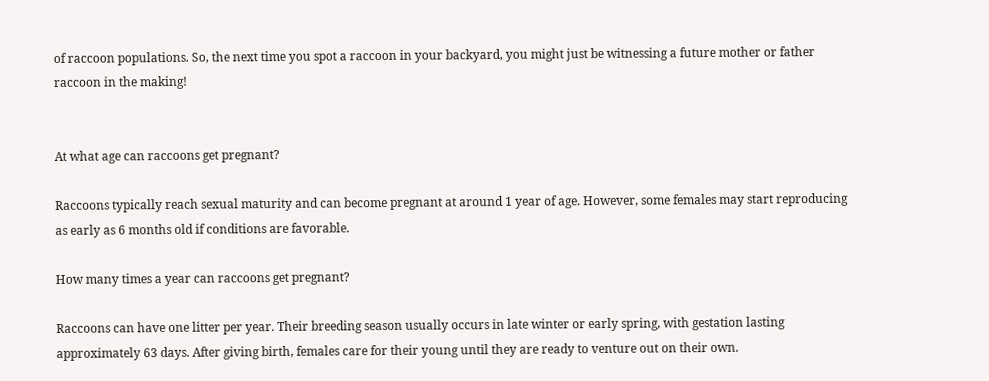of raccoon populations. So, the next time you spot a raccoon in your backyard, you might just be witnessing a future mother or father raccoon in the making!


At what age can raccoons get pregnant?

Raccoons typically reach sexual maturity and can become pregnant at around 1 year of age. However, some females may start reproducing as early as 6 months old if conditions are favorable.

How many times a year can raccoons get pregnant?

Raccoons can have one litter per year. Their breeding season usually occurs in late winter or early spring, with gestation lasting approximately 63 days. After giving birth, females care for their young until they are ready to venture out on their own.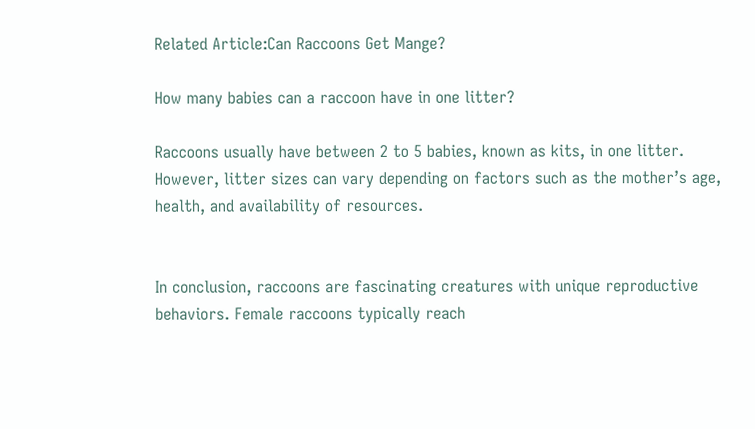Related Article:Can Raccoons Get Mange?

How many babies can a raccoon have in one litter?

Raccoons usually have between 2 to 5 babies, known as kits, in one litter. However, litter sizes can vary depending on factors such as the mother’s age, health, and availability of resources.


In conclusion, raccoons are fascinating creatures with unique reproductive behaviors. Female raccoons typically reach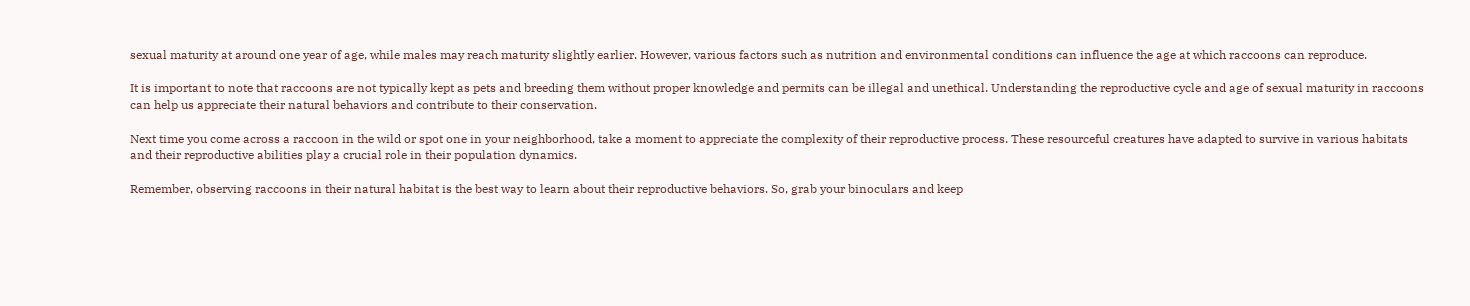sexual maturity at around one year of age, while males may reach maturity slightly earlier. However, various factors such as nutrition and environmental conditions can influence the age at which raccoons can reproduce.

It is important to note that raccoons are not typically kept as pets and breeding them without proper knowledge and permits can be illegal and unethical. Understanding the reproductive cycle and age of sexual maturity in raccoons can help us appreciate their natural behaviors and contribute to their conservation.

Next time you come across a raccoon in the wild or spot one in your neighborhood, take a moment to appreciate the complexity of their reproductive process. These resourceful creatures have adapted to survive in various habitats and their reproductive abilities play a crucial role in their population dynamics.

Remember, observing raccoons in their natural habitat is the best way to learn about their reproductive behaviors. So, grab your binoculars and keep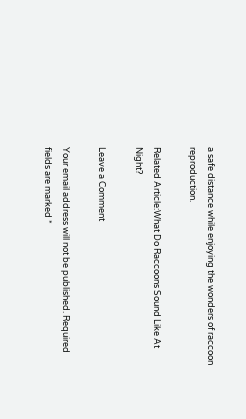a safe distance while enjoying the wonders of raccoon reproduction.

Related Article:What Do Raccoons Sound Like At Night?

Leave a Comment

Your email address will not be published. Required fields are marked *